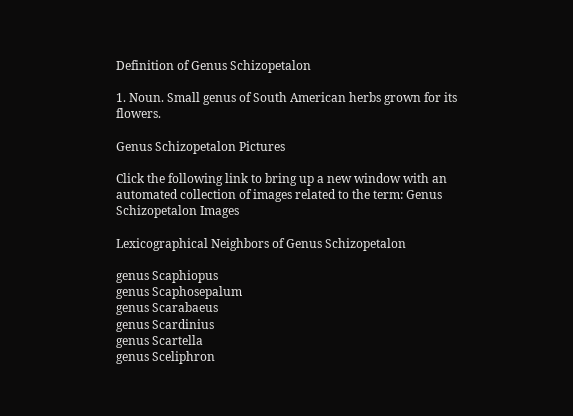Definition of Genus Schizopetalon

1. Noun. Small genus of South American herbs grown for its flowers.

Genus Schizopetalon Pictures

Click the following link to bring up a new window with an automated collection of images related to the term: Genus Schizopetalon Images

Lexicographical Neighbors of Genus Schizopetalon

genus Scaphiopus
genus Scaphosepalum
genus Scarabaeus
genus Scardinius
genus Scartella
genus Sceliphron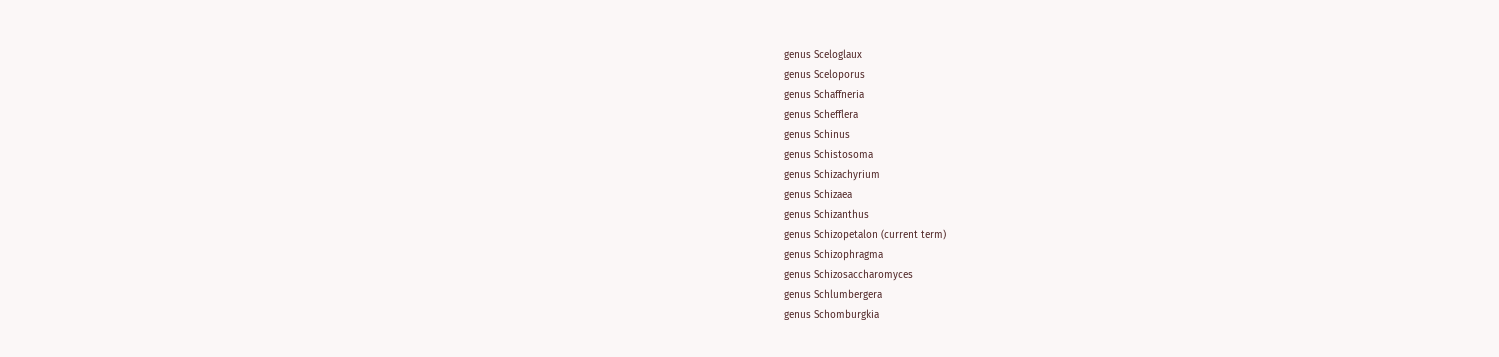genus Sceloglaux
genus Sceloporus
genus Schaffneria
genus Schefflera
genus Schinus
genus Schistosoma
genus Schizachyrium
genus Schizaea
genus Schizanthus
genus Schizopetalon (current term)
genus Schizophragma
genus Schizosaccharomyces
genus Schlumbergera
genus Schomburgkia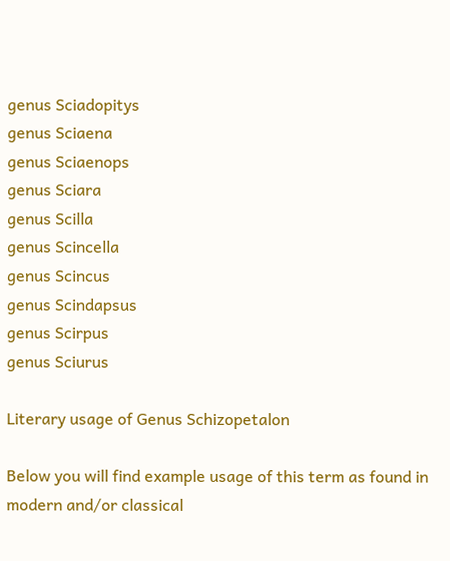genus Sciadopitys
genus Sciaena
genus Sciaenops
genus Sciara
genus Scilla
genus Scincella
genus Scincus
genus Scindapsus
genus Scirpus
genus Sciurus

Literary usage of Genus Schizopetalon

Below you will find example usage of this term as found in modern and/or classical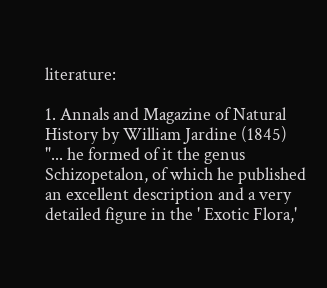literature:

1. Annals and Magazine of Natural History by William Jardine (1845)
"... he formed of it the genus Schizopetalon, of which he published an excellent description and a very detailed figure in the ' Exotic Flora,'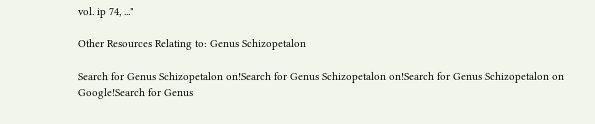vol. ip 74, ..."

Other Resources Relating to: Genus Schizopetalon

Search for Genus Schizopetalon on!Search for Genus Schizopetalon on!Search for Genus Schizopetalon on Google!Search for Genus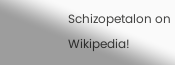Schizopetalon on Wikipedia!